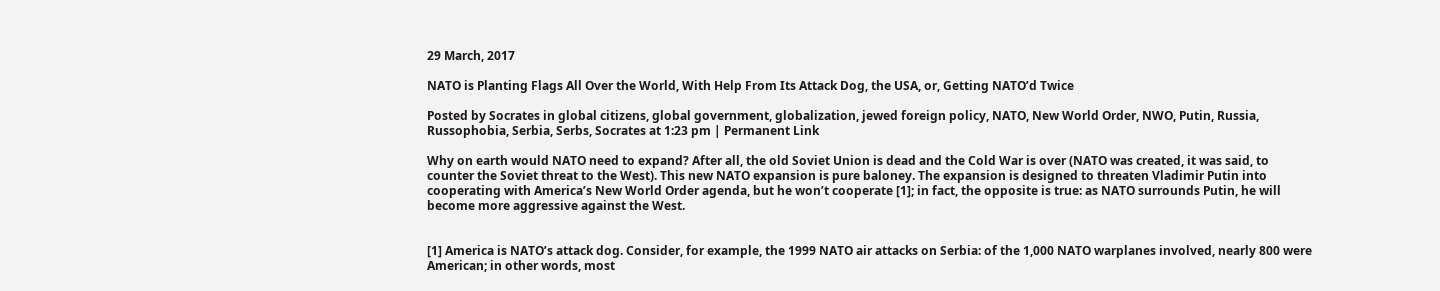29 March, 2017

NATO is Planting Flags All Over the World, With Help From Its Attack Dog, the USA, or, Getting NATO’d Twice

Posted by Socrates in global citizens, global government, globalization, jewed foreign policy, NATO, New World Order, NWO, Putin, Russia, Russophobia, Serbia, Serbs, Socrates at 1:23 pm | Permanent Link

Why on earth would NATO need to expand? After all, the old Soviet Union is dead and the Cold War is over (NATO was created, it was said, to counter the Soviet threat to the West). This new NATO expansion is pure baloney. The expansion is designed to threaten Vladimir Putin into cooperating with America’s New World Order agenda, but he won’t cooperate [1]; in fact, the opposite is true: as NATO surrounds Putin, he will become more aggressive against the West.


[1] America is NATO’s attack dog. Consider, for example, the 1999 NATO air attacks on Serbia: of the 1,000 NATO warplanes involved, nearly 800 were American; in other words, most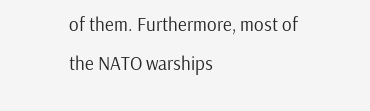of them. Furthermore, most of the NATO warships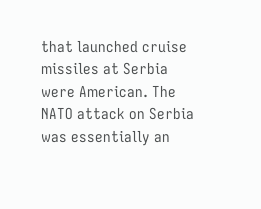that launched cruise missiles at Serbia were American. The NATO attack on Serbia was essentially an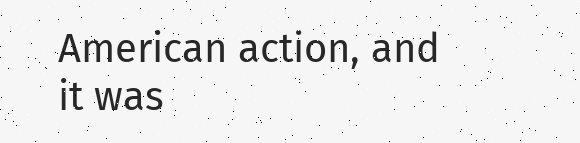American action, and it was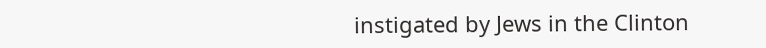instigated by Jews in the Clinton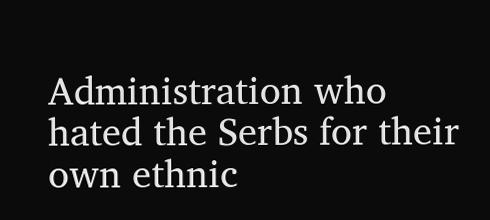Administration who hated the Serbs for their own ethnic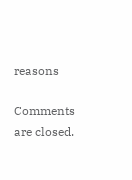reasons

Comments are closed.